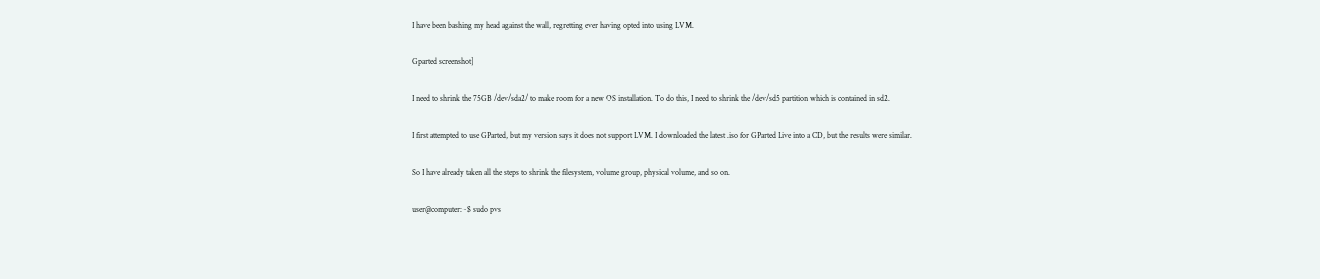I have been bashing my head against the wall, regretting ever having opted into using LVM.

Gparted screenshot]

I need to shrink the 75GB /dev/sda2/ to make room for a new OS installation. To do this, I need to shrink the /dev/sd5 partition which is contained in sd2.

I first attempted to use GParted, but my version says it does not support LVM. I downloaded the latest .iso for GParted Live into a CD, but the results were similar.

So I have already taken all the steps to shrink the filesystem, volume group, physical volume, and so on.

user@computer:~$ sudo pvs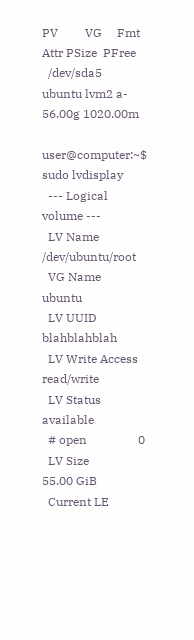PV         VG     Fmt  Attr PSize  PFree
  /dev/sda5  ubuntu lvm2 a-   56.00g 1020.00m

user@computer:~$ sudo lvdisplay
  --- Logical volume ---
  LV Name                /dev/ubuntu/root
  VG Name                ubuntu
  LV UUID                blahblahblah
  LV Write Access        read/write
  LV Status              available
  # open                 0
  LV Size                55.00 GiB
  Current LE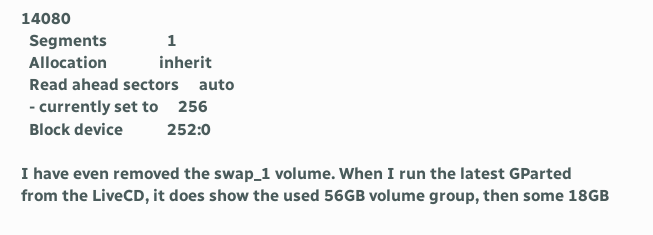14080
  Segments               1
  Allocation             inherit
  Read ahead sectors     auto
  - currently set to     256
  Block device           252:0

I have even removed the swap_1 volume. When I run the latest GParted from the LiveCD, it does show the used 56GB volume group, then some 18GB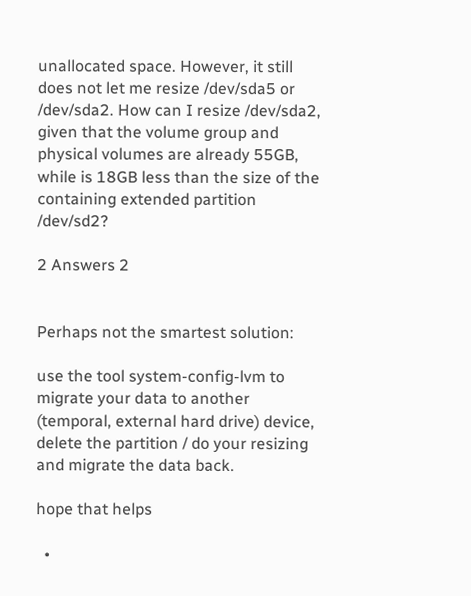unallocated space. However, it still does not let me resize /dev/sda5 or /dev/sda2. How can I resize /dev/sda2, given that the volume group and physical volumes are already 55GB, while is 18GB less than the size of the containing extended partition /dev/sd2?

2 Answers 2


Perhaps not the smartest solution:

use the tool system-config-lvm to migrate your data to another (temporal, external hard drive) device, delete the partition / do your resizing and migrate the data back.

hope that helps

  •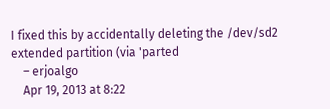I fixed this by accidentally deleting the /dev/sd2 extended partition (via 'parted
    – erjoalgo
    Apr 19, 2013 at 8:22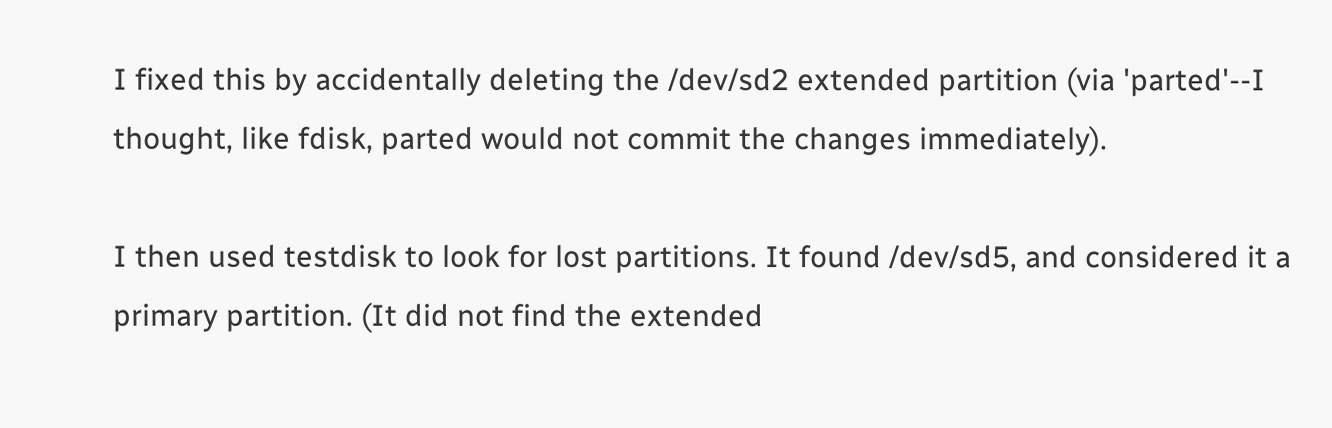I fixed this by accidentally deleting the /dev/sd2 extended partition (via 'parted'--I thought, like fdisk, parted would not commit the changes immediately).

I then used testdisk to look for lost partitions. It found /dev/sd5, and considered it a primary partition. (It did not find the extended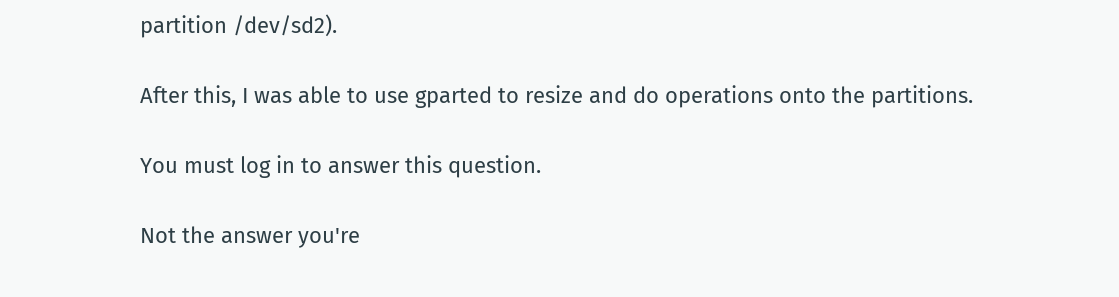partition /dev/sd2).

After this, I was able to use gparted to resize and do operations onto the partitions.

You must log in to answer this question.

Not the answer you're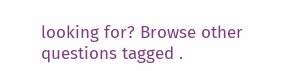looking for? Browse other questions tagged .